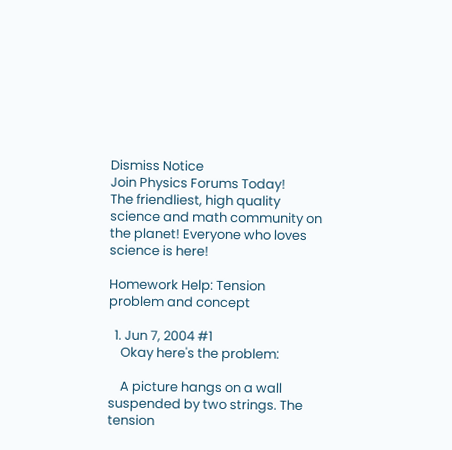Dismiss Notice
Join Physics Forums Today!
The friendliest, high quality science and math community on the planet! Everyone who loves science is here!

Homework Help: Tension problem and concept

  1. Jun 7, 2004 #1
    Okay here's the problem:

    A picture hangs on a wall suspended by two strings. The tension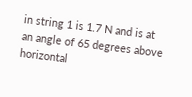in string 1 is 1.7 N and is at an angle of 65 degrees above horizontal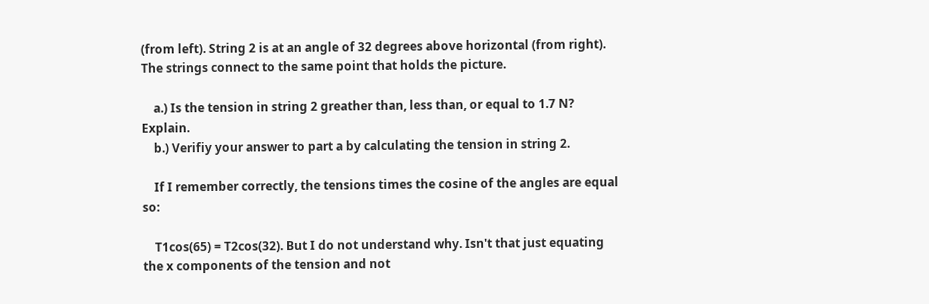(from left). String 2 is at an angle of 32 degrees above horizontal (from right). The strings connect to the same point that holds the picture.

    a.) Is the tension in string 2 greather than, less than, or equal to 1.7 N? Explain.
    b.) Verifiy your answer to part a by calculating the tension in string 2.

    If I remember correctly, the tensions times the cosine of the angles are equal so:

    T1cos(65) = T2cos(32). But I do not understand why. Isn't that just equating the x components of the tension and not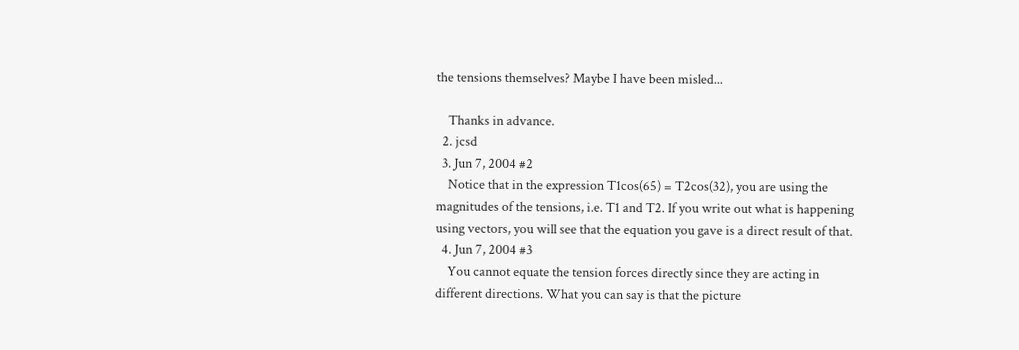the tensions themselves? Maybe I have been misled...

    Thanks in advance.
  2. jcsd
  3. Jun 7, 2004 #2
    Notice that in the expression T1cos(65) = T2cos(32), you are using the magnitudes of the tensions, i.e. T1 and T2. If you write out what is happening using vectors, you will see that the equation you gave is a direct result of that.
  4. Jun 7, 2004 #3
    You cannot equate the tension forces directly since they are acting in different directions. What you can say is that the picture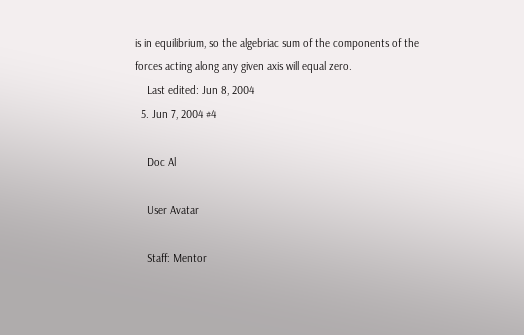is in equilibrium, so the algebriac sum of the components of the forces acting along any given axis will equal zero.
    Last edited: Jun 8, 2004
  5. Jun 7, 2004 #4

    Doc Al

    User Avatar

    Staff: Mentor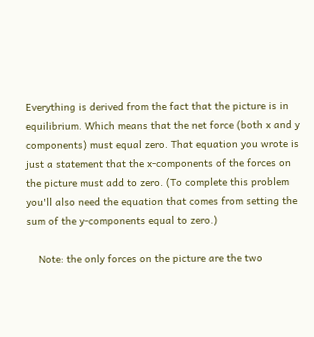Everything is derived from the fact that the picture is in equilibrium. Which means that the net force (both x and y components) must equal zero. That equation you wrote is just a statement that the x-components of the forces on the picture must add to zero. (To complete this problem you'll also need the equation that comes from setting the sum of the y-components equal to zero.)

    Note: the only forces on the picture are the two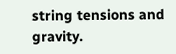string tensions and gravity.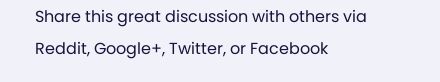Share this great discussion with others via Reddit, Google+, Twitter, or Facebook